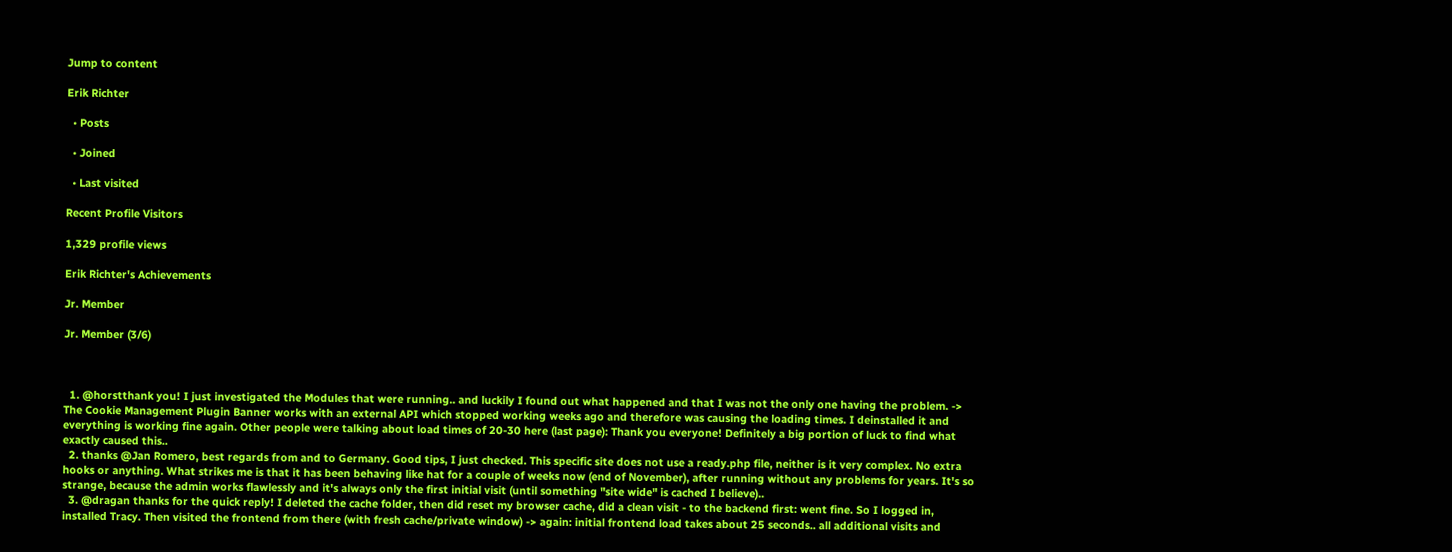Jump to content

Erik Richter

  • Posts

  • Joined

  • Last visited

Recent Profile Visitors

1,329 profile views

Erik Richter's Achievements

Jr. Member

Jr. Member (3/6)



  1. @horstthank you! I just investigated the Modules that were running.. and luckily I found out what happened and that I was not the only one having the problem. -> The Cookie Management Plugin Banner works with an external API which stopped working weeks ago and therefore was causing the loading times. I deinstalled it and everything is working fine again. Other people were talking about load times of 20-30 here (last page): Thank you everyone! Definitely a big portion of luck to find what exactly caused this..
  2. thanks @Jan Romero, best regards from and to Germany. Good tips, I just checked. This specific site does not use a ready.php file, neither is it very complex. No extra hooks or anything. What strikes me is that it has been behaving like hat for a couple of weeks now (end of November), after running without any problems for years. It's so strange, because the admin works flawlessly and it's always only the first initial visit (until something "site wide" is cached I believe)..
  3. @dragan thanks for the quick reply! I deleted the cache folder, then did reset my browser cache, did a clean visit - to the backend first: went fine. So I logged in, installed Tracy. Then visited the frontend from there (with fresh cache/private window) -> again: initial frontend load takes about 25 seconds.. all additional visits and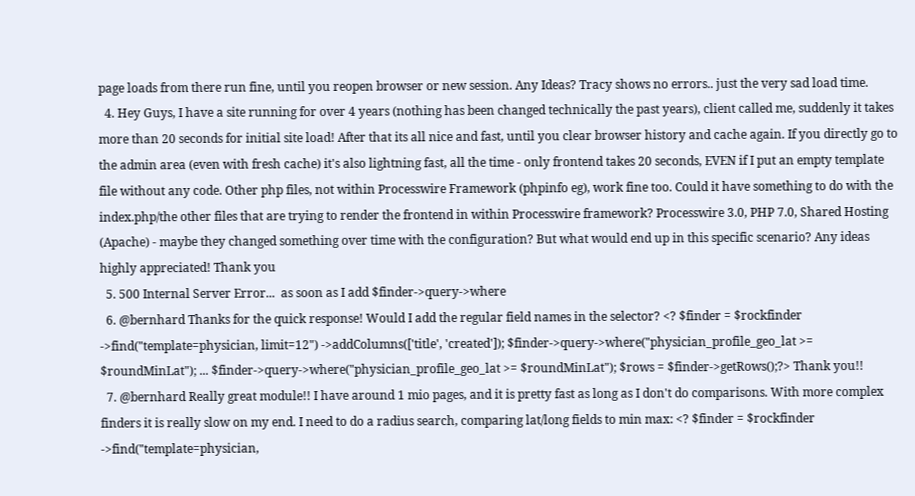page loads from there run fine, until you reopen browser or new session. Any Ideas? Tracy shows no errors.. just the very sad load time.
  4. Hey Guys, I have a site running for over 4 years (nothing has been changed technically the past years), client called me, suddenly it takes more than 20 seconds for initial site load! After that its all nice and fast, until you clear browser history and cache again. If you directly go to the admin area (even with fresh cache) it's also lightning fast, all the time - only frontend takes 20 seconds, EVEN if I put an empty template file without any code. Other php files, not within Processwire Framework (phpinfo eg), work fine too. Could it have something to do with the index.php/the other files that are trying to render the frontend in within Processwire framework? Processwire 3.0, PHP 7.0, Shared Hosting (Apache) - maybe they changed something over time with the configuration? But what would end up in this specific scenario? Any ideas highly appreciated! Thank you
  5. 500 Internal Server Error...  as soon as I add $finder->query->where
  6. @bernhard Thanks for the quick response! Would I add the regular field names in the selector? <? $finder = $rockfinder ->find("template=physician, limit=12") ->addColumns(['title', 'created']); $finder->query->where("physician_profile_geo_lat >= $roundMinLat"); ... $finder->query->where("physician_profile_geo_lat >= $roundMinLat"); $rows = $finder->getRows();?> Thank you!!
  7. @bernhard Really great module!! I have around 1 mio pages, and it is pretty fast as long as I don't do comparisons. With more complex finders it is really slow on my end. I need to do a radius search, comparing lat/long fields to min max: <? $finder = $rockfinder ->find("template=physician,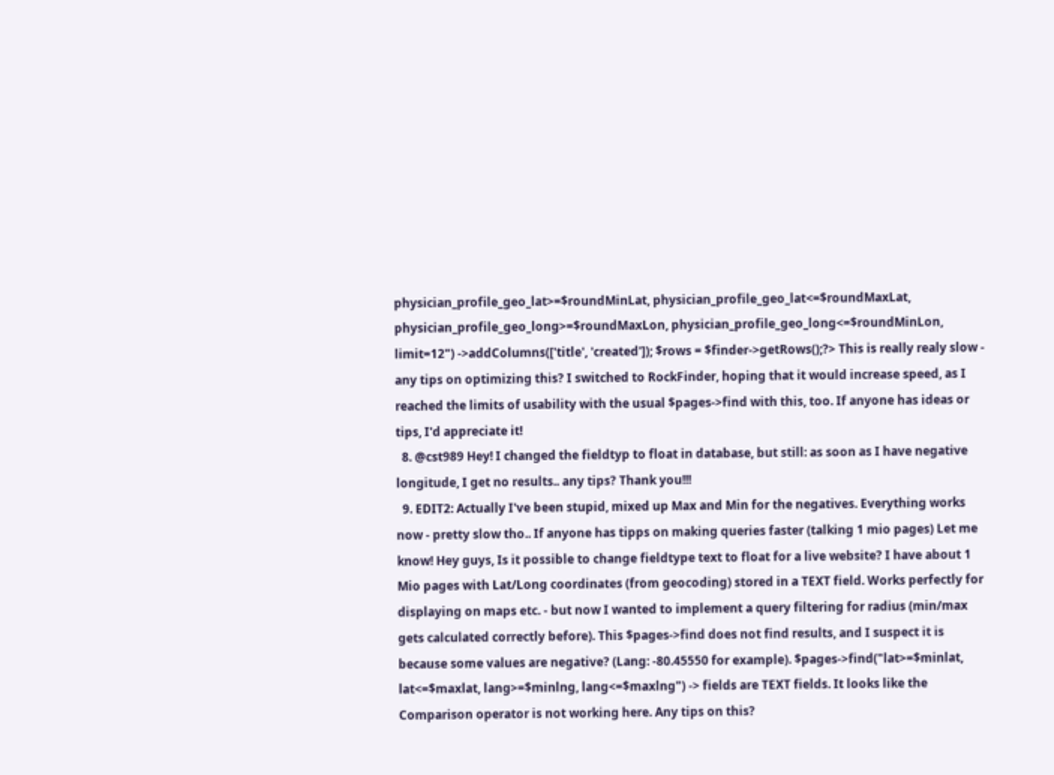physician_profile_geo_lat>=$roundMinLat, physician_profile_geo_lat<=$roundMaxLat, physician_profile_geo_long>=$roundMaxLon, physician_profile_geo_long<=$roundMinLon, limit=12") ->addColumns(['title', 'created']); $rows = $finder->getRows();?> This is really realy slow - any tips on optimizing this? I switched to RockFinder, hoping that it would increase speed, as I reached the limits of usability with the usual $pages->find with this, too. If anyone has ideas or tips, I'd appreciate it!
  8. @cst989 Hey! I changed the fieldtyp to float in database, but still: as soon as I have negative longitude, I get no results.. any tips? Thank you!!!
  9. EDIT2: Actually I've been stupid, mixed up Max and Min for the negatives. Everything works now - pretty slow tho.. If anyone has tipps on making queries faster (talking 1 mio pages) Let me know! Hey guys, Is it possible to change fieldtype text to float for a live website? I have about 1 Mio pages with Lat/Long coordinates (from geocoding) stored in a TEXT field. Works perfectly for displaying on maps etc. - but now I wanted to implement a query filtering for radius (min/max gets calculated correctly before). This $pages->find does not find results, and I suspect it is because some values are negative? (Lang: -80.45550 for example). $pages->find("lat>=$minlat, lat<=$maxlat, lang>=$minlng, lang<=$maxlng") -> fields are TEXT fields. It looks like the Comparison operator is not working here. Any tips on this?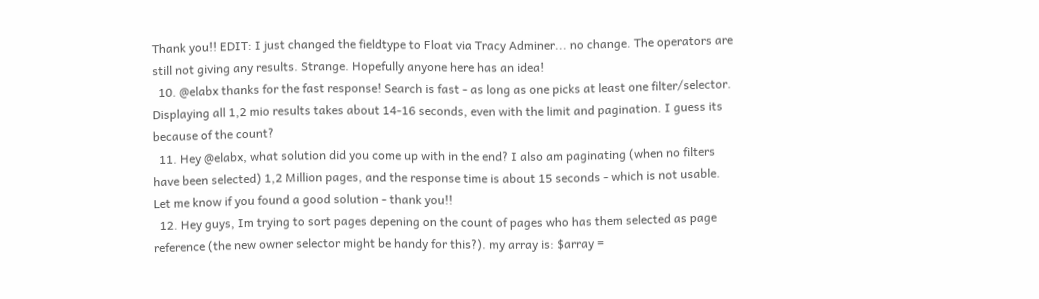Thank you!! EDIT: I just changed the fieldtype to Float via Tracy Adminer... no change. The operators are still not giving any results. Strange. Hopefully anyone here has an idea!
  10. @elabx thanks for the fast response! Search is fast - as long as one picks at least one filter/selector. Displaying all 1,2 mio results takes about 14-16 seconds, even with the limit and pagination. I guess its because of the count?
  11. Hey @elabx, what solution did you come up with in the end? I also am paginating (when no filters have been selected) 1,2 Million pages, and the response time is about 15 seconds - which is not usable. Let me know if you found a good solution - thank you!!
  12. Hey guys, Im trying to sort pages depening on the count of pages who has them selected as page reference (the new owner selector might be handy for this?). my array is: $array =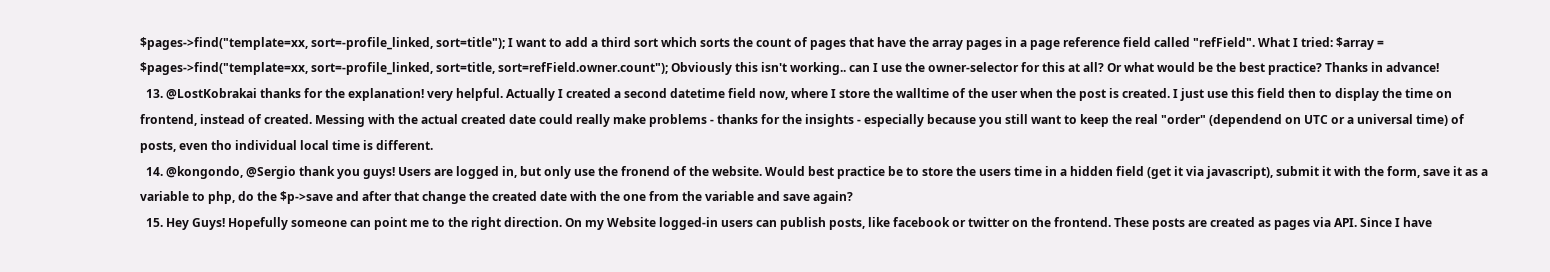$pages->find("template=xx, sort=-profile_linked, sort=title"); I want to add a third sort which sorts the count of pages that have the array pages in a page reference field called "refField". What I tried: $array = $pages->find("template=xx, sort=-profile_linked, sort=title, sort=refField.owner.count"); Obviously this isn't working.. can I use the owner-selector for this at all? Or what would be the best practice? Thanks in advance!
  13. @LostKobrakai thanks for the explanation! very helpful. Actually I created a second datetime field now, where I store the walltime of the user when the post is created. I just use this field then to display the time on frontend, instead of created. Messing with the actual created date could really make problems - thanks for the insights - especially because you still want to keep the real "order" (dependend on UTC or a universal time) of posts, even tho individual local time is different.
  14. @kongondo, @Sergio thank you guys! Users are logged in, but only use the fronend of the website. Would best practice be to store the users time in a hidden field (get it via javascript), submit it with the form, save it as a variable to php, do the $p->save and after that change the created date with the one from the variable and save again?
  15. Hey Guys! Hopefully someone can point me to the right direction. On my Website logged-in users can publish posts, like facebook or twitter on the frontend. These posts are created as pages via API. Since I have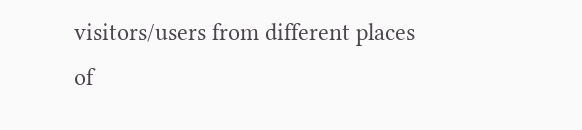visitors/users from different places of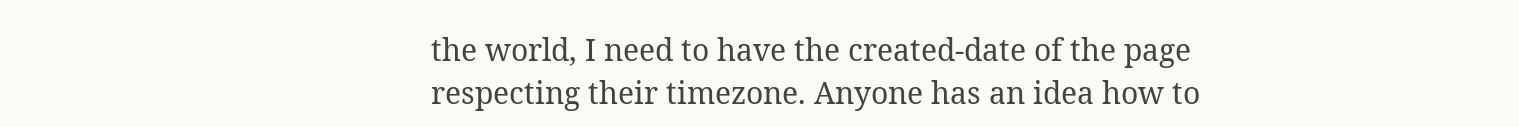the world, I need to have the created-date of the page respecting their timezone. Anyone has an idea how to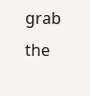grab the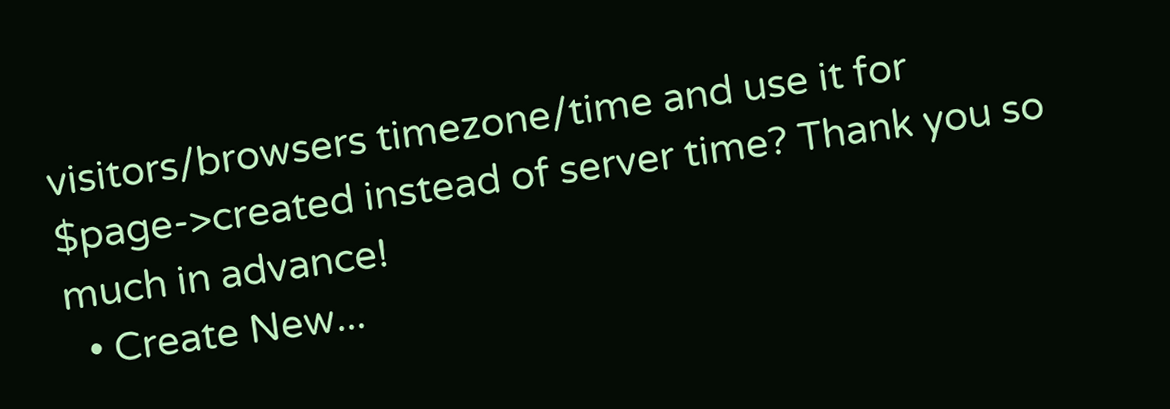visitors/browsers timezone/time and use it for $page->created instead of server time? Thank you so much in advance!
  • Create New...